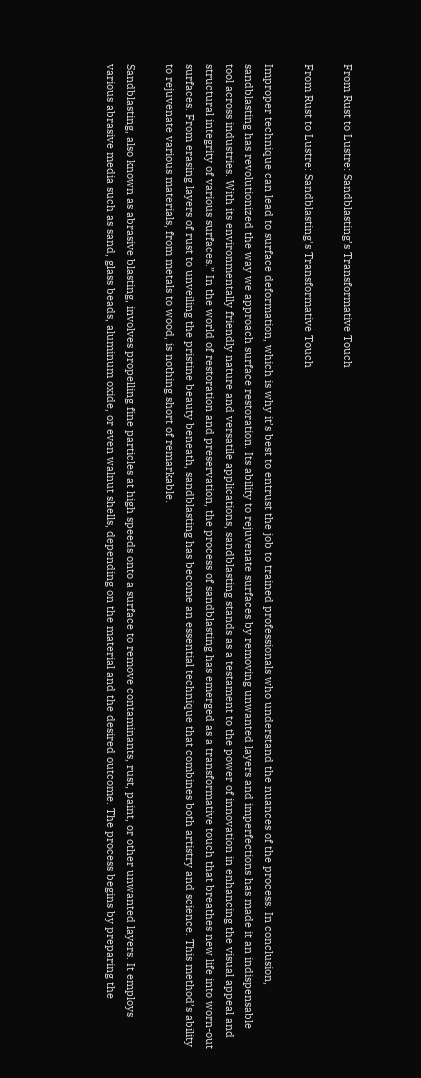From Rust to Lustre: Sandblasting’s Transformative Touch

From Rust to Lustre: Sandblasting's Transformative Touch

Improper technique can lead to surface deformation, which is why it’s best to entrust the job to trained professionals who understand the nuances of the process. In conclusion, sandblasting has revolutionized the way we approach surface restoration. Its ability to rejuvenate surfaces by removing unwanted layers and imperfections has made it an indispensable tool across industries. With its environmentally friendly nature and versatile applications, sandblasting stands as a testament to the power of innovation in enhancing the visual appeal and structural integrity of various surfaces.” In the world of restoration and preservation, the process of sandblasting has emerged as a transformative touch that breathes new life into worn-out surfaces. From erasing layers of rust to unveiling the pristine beauty beneath, sandblasting has become an essential technique that combines both artistry and science. This method’s ability to rejuvenate various materials, from metals to wood, is nothing short of remarkable.

Sandblasting, also known as abrasive blasting, involves propelling fine particles at high speeds onto a surface to remove contaminants, rust, paint, or other unwanted layers. It employs various abrasive media such as sand, glass beads, aluminum oxide, or even walnut shells, depending on the material and the desired outcome. The process begins by preparing the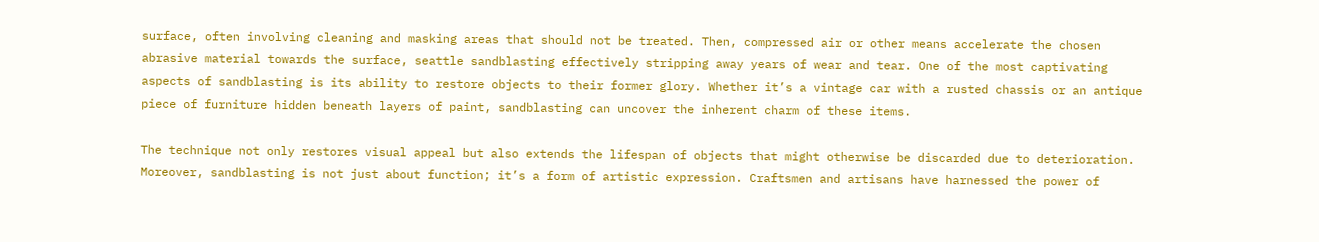surface, often involving cleaning and masking areas that should not be treated. Then, compressed air or other means accelerate the chosen abrasive material towards the surface, seattle sandblasting effectively stripping away years of wear and tear. One of the most captivating aspects of sandblasting is its ability to restore objects to their former glory. Whether it’s a vintage car with a rusted chassis or an antique piece of furniture hidden beneath layers of paint, sandblasting can uncover the inherent charm of these items.

The technique not only restores visual appeal but also extends the lifespan of objects that might otherwise be discarded due to deterioration. Moreover, sandblasting is not just about function; it’s a form of artistic expression. Craftsmen and artisans have harnessed the power of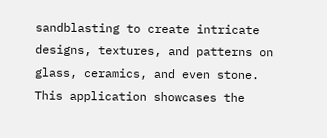sandblasting to create intricate designs, textures, and patterns on glass, ceramics, and even stone. This application showcases the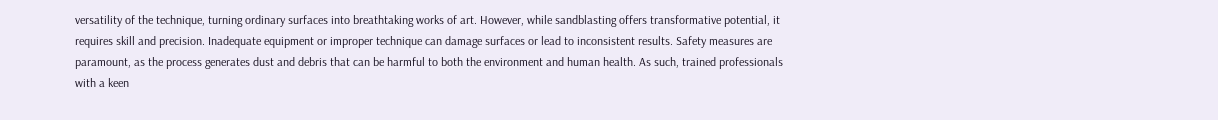versatility of the technique, turning ordinary surfaces into breathtaking works of art. However, while sandblasting offers transformative potential, it requires skill and precision. Inadequate equipment or improper technique can damage surfaces or lead to inconsistent results. Safety measures are paramount, as the process generates dust and debris that can be harmful to both the environment and human health. As such, trained professionals with a keen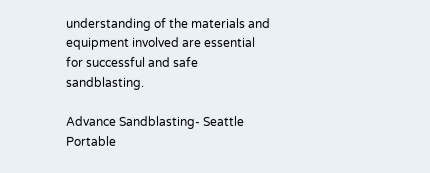understanding of the materials and equipment involved are essential for successful and safe sandblasting.

Advance Sandblasting- Seattle Portable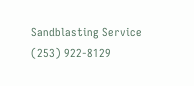Sandblasting Service
(253) 922-8129